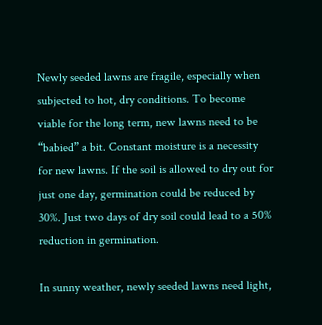Newly seeded lawns are fragile, especially when subjected to hot, dry conditions. To become viable for the long term, new lawns need to be “babied” a bit. Constant moisture is a necessity for new lawns. If the soil is allowed to dry out for just one day, germination could be reduced by 30%. Just two days of dry soil could lead to a 50% reduction in germination.

In sunny weather, newly seeded lawns need light,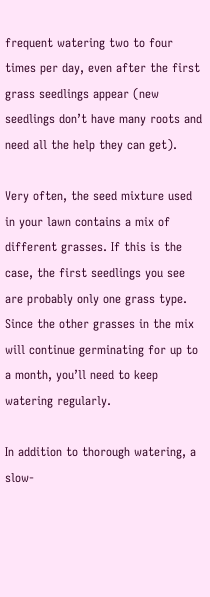frequent watering two to four times per day, even after the first grass seedlings appear (new seedlings don’t have many roots and need all the help they can get).

Very often, the seed mixture used in your lawn contains a mix of different grasses. If this is the case, the first seedlings you see are probably only one grass type. Since the other grasses in the mix will continue germinating for up to a month, you’ll need to keep watering regularly.

In addition to thorough watering, a slow-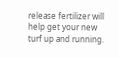release fertilizer will help get your new turf up and running.